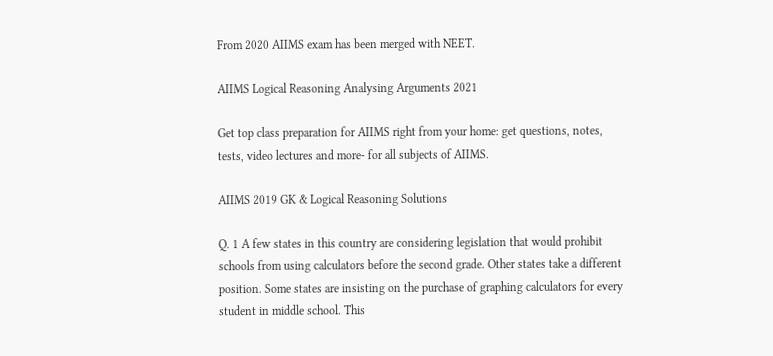From 2020 AIIMS exam has been merged with NEET.

AIIMS Logical Reasoning Analysing Arguments 2021

Get top class preparation for AIIMS right from your home: get questions, notes, tests, video lectures and more- for all subjects of AIIMS.

AIIMS 2019 GK & Logical Reasoning Solutions

Q. 1 A few states in this country are considering legislation that would prohibit schools from using calculators before the second grade. Other states take a different position. Some states are insisting on the purchase of graphing calculators for every student in middle school. This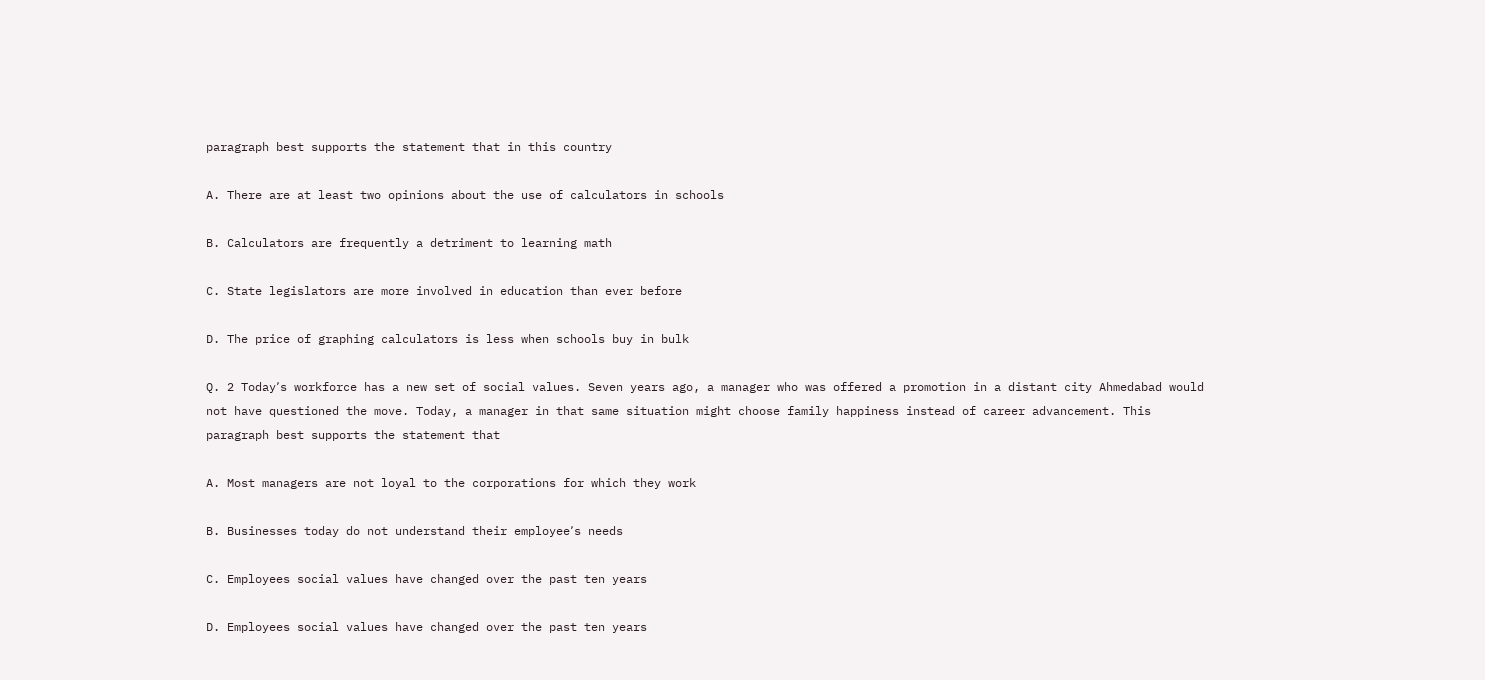paragraph best supports the statement that in this country

A. There are at least two opinions about the use of calculators in schools

B. Calculators are frequently a detriment to learning math

C. State legislators are more involved in education than ever before

D. The price of graphing calculators is less when schools buy in bulk

Q. 2 Today՚s workforce has a new set of social values. Seven years ago, a manager who was offered a promotion in a distant city Ahmedabad would not have questioned the move. Today, a manager in that same situation might choose family happiness instead of career advancement. This paragraph best supports the statement that

A. Most managers are not loyal to the corporations for which they work

B. Businesses today do not understand their employee՚s needs

C. Employees social values have changed over the past ten years

D. Employees social values have changed over the past ten years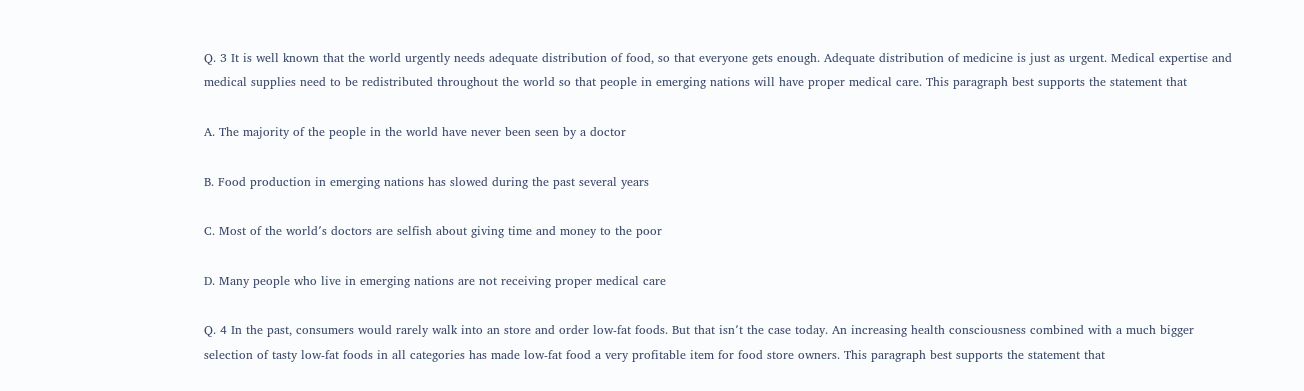Q. 3 It is well known that the world urgently needs adequate distribution of food, so that everyone gets enough. Adequate distribution of medicine is just as urgent. Medical expertise and medical supplies need to be redistributed throughout the world so that people in emerging nations will have proper medical care. This paragraph best supports the statement that

A. The majority of the people in the world have never been seen by a doctor

B. Food production in emerging nations has slowed during the past several years

C. Most of the world՚s doctors are selfish about giving time and money to the poor

D. Many people who live in emerging nations are not receiving proper medical care

Q. 4 In the past, consumers would rarely walk into an store and order low-fat foods. But that isn՚t the case today. An increasing health consciousness combined with a much bigger selection of tasty low-fat foods in all categories has made low-fat food a very profitable item for food store owners. This paragraph best supports the statement that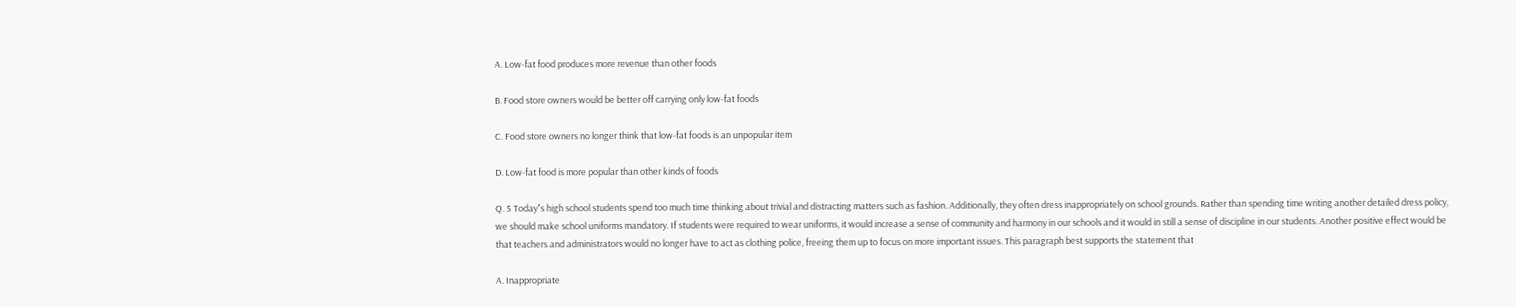A. Low-fat food produces more revenue than other foods

B. Food store owners would be better off carrying only low-fat foods

C. Food store owners no longer think that low-fat foods is an unpopular item

D. Low-fat food is more popular than other kinds of foods

Q. 5 Today՚s high school students spend too much time thinking about trivial and distracting matters such as fashion. Additionally, they often dress inappropriately on school grounds. Rather than spending time writing another detailed dress policy, we should make school uniforms mandatory. If students were required to wear uniforms, it would increase a sense of community and harmony in our schools and it would in still a sense of discipline in our students. Another positive effect would be that teachers and administrators would no longer have to act as clothing police, freeing them up to focus on more important issues. This paragraph best supports the statement that

A. Inappropriate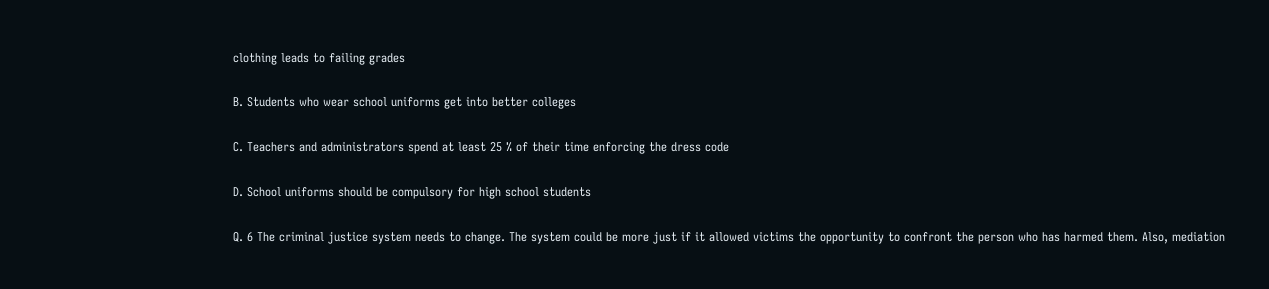clothing leads to failing grades

B. Students who wear school uniforms get into better colleges

C. Teachers and administrators spend at least 25 % of their time enforcing the dress code

D. School uniforms should be compulsory for high school students

Q. 6 The criminal justice system needs to change. The system could be more just if it allowed victims the opportunity to confront the person who has harmed them. Also, mediation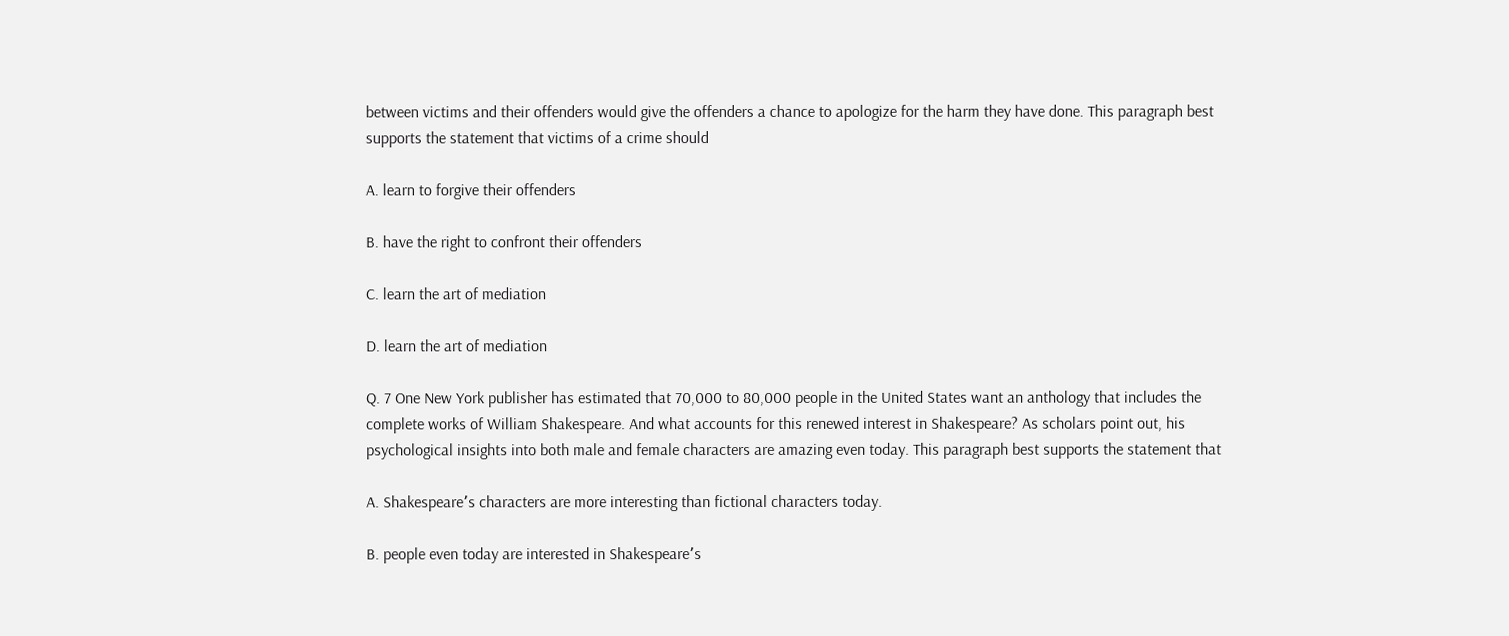between victims and their offenders would give the offenders a chance to apologize for the harm they have done. This paragraph best supports the statement that victims of a crime should

A. learn to forgive their offenders

B. have the right to confront their offenders

C. learn the art of mediation

D. learn the art of mediation

Q. 7 One New York publisher has estimated that 70,000 to 80,000 people in the United States want an anthology that includes the complete works of William Shakespeare. And what accounts for this renewed interest in Shakespeare? As scholars point out, his psychological insights into both male and female characters are amazing even today. This paragraph best supports the statement that

A. Shakespeare՚s characters are more interesting than fictional characters today.

B. people even today are interested in Shakespeare՚s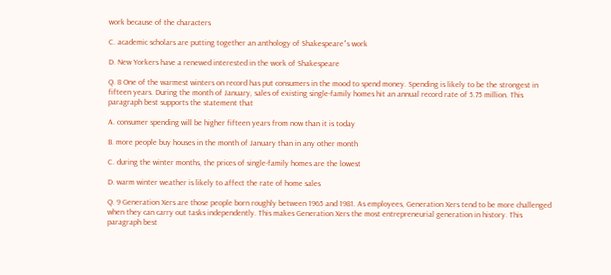work because of the characters

C. academic scholars are putting together an anthology of Shakespeare՚s work

D. New Yorkers have a renewed interested in the work of Shakespeare

Q. 8 One of the warmest winters on record has put consumers in the mood to spend money. Spending is likely to be the strongest in fifteen years. During the month of January, sales of existing single-family homes hit an annual record rate of 5.75 million. This paragraph best supports the statement that

A. consumer spending will be higher fifteen years from now than it is today

B. more people buy houses in the month of January than in any other month

C. during the winter months, the prices of single-family homes are the lowest

D. warm winter weather is likely to affect the rate of home sales

Q. 9 Generation Xers are those people born roughly between 1965 and 1981. As employees, Generation Xers tend to be more challenged when they can carry out tasks independently. This makes Generation Xers the most entrepreneurial generation in history. This paragraph best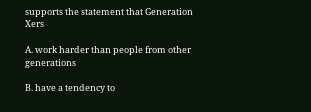supports the statement that Generation Xers

A. work harder than people from other generations

B. have a tendency to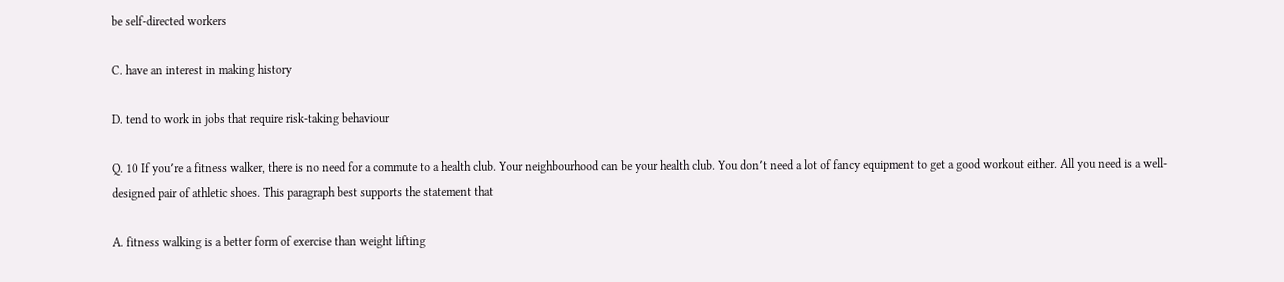be self-directed workers

C. have an interest in making history

D. tend to work in jobs that require risk-taking behaviour

Q. 10 If you՚re a fitness walker, there is no need for a commute to a health club. Your neighbourhood can be your health club. You don՚t need a lot of fancy equipment to get a good workout either. All you need is a well-designed pair of athletic shoes. This paragraph best supports the statement that

A. fitness walking is a better form of exercise than weight lifting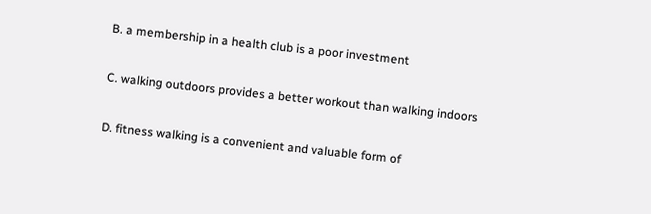B. a membership in a health club is a poor investment

C. walking outdoors provides a better workout than walking indoors

D. fitness walking is a convenient and valuable form of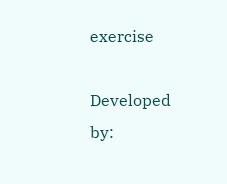exercise

Developed by: